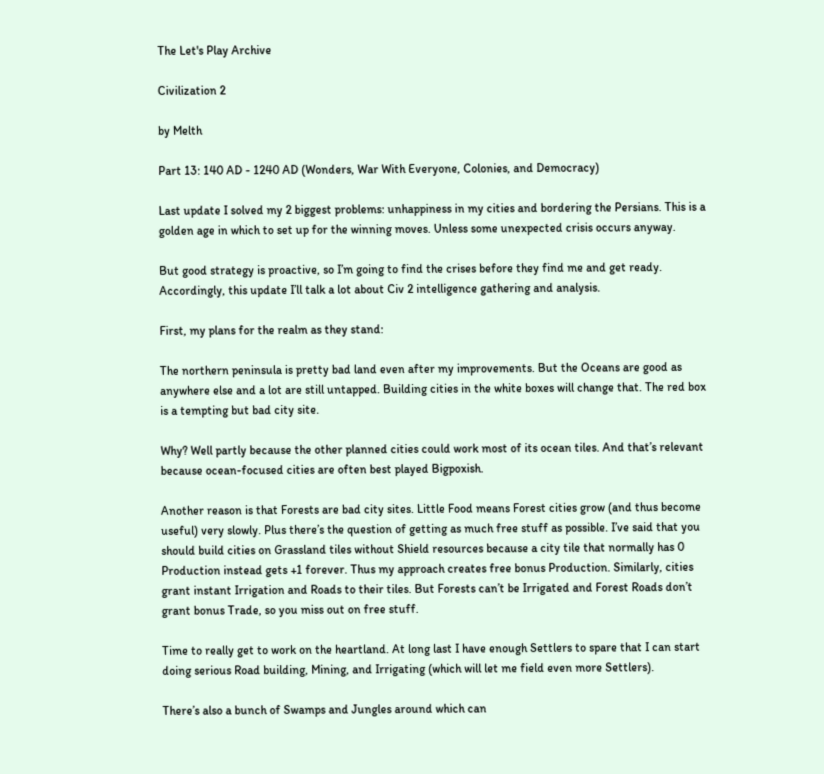The Let's Play Archive

Civilization 2

by Melth

Part 13: 140 AD - 1240 AD (Wonders, War With Everyone, Colonies, and Democracy)

Last update I solved my 2 biggest problems: unhappiness in my cities and bordering the Persians. This is a golden age in which to set up for the winning moves. Unless some unexpected crisis occurs anyway.

But good strategy is proactive, so I’m going to find the crises before they find me and get ready. Accordingly, this update I’ll talk a lot about Civ 2 intelligence gathering and analysis.

First, my plans for the realm as they stand:

The northern peninsula is pretty bad land even after my improvements. But the Oceans are good as anywhere else and a lot are still untapped. Building cities in the white boxes will change that. The red box is a tempting but bad city site.

Why? Well partly because the other planned cities could work most of its ocean tiles. And that’s relevant because ocean-focused cities are often best played Bigpoxish.

Another reason is that Forests are bad city sites. Little Food means Forest cities grow (and thus become useful) very slowly. Plus there’s the question of getting as much free stuff as possible. I’ve said that you should build cities on Grassland tiles without Shield resources because a city tile that normally has 0 Production instead gets +1 forever. Thus my approach creates free bonus Production. Similarly, cities grant instant Irrigation and Roads to their tiles. But Forests can’t be Irrigated and Forest Roads don’t grant bonus Trade, so you miss out on free stuff.

Time to really get to work on the heartland. At long last I have enough Settlers to spare that I can start doing serious Road building, Mining, and Irrigating (which will let me field even more Settlers).

There’s also a bunch of Swamps and Jungles around which can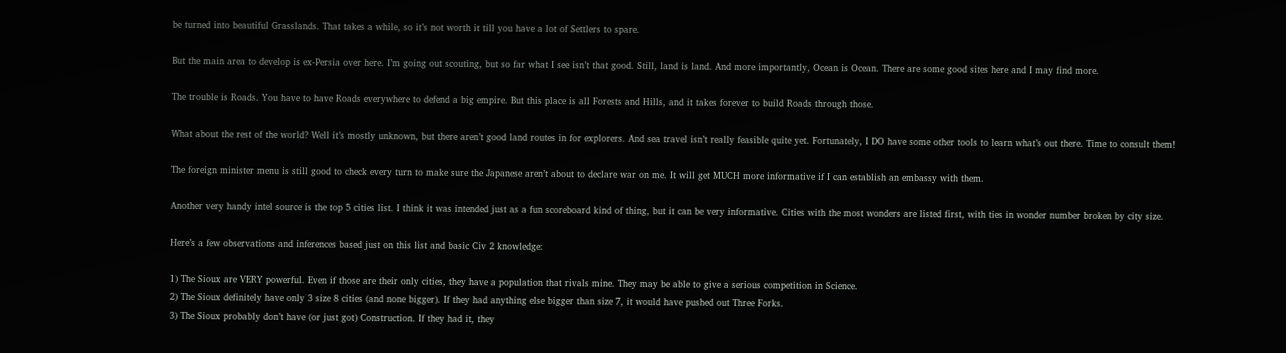be turned into beautiful Grasslands. That takes a while, so it’s not worth it till you have a lot of Settlers to spare.

But the main area to develop is ex-Persia over here. I’m going out scouting, but so far what I see isn’t that good. Still, land is land. And more importantly, Ocean is Ocean. There are some good sites here and I may find more.

The trouble is Roads. You have to have Roads everywhere to defend a big empire. But this place is all Forests and Hills, and it takes forever to build Roads through those.

What about the rest of the world? Well it’s mostly unknown, but there aren’t good land routes in for explorers. And sea travel isn’t really feasible quite yet. Fortunately, I DO have some other tools to learn what’s out there. Time to consult them!

The foreign minister menu is still good to check every turn to make sure the Japanese aren’t about to declare war on me. It will get MUCH more informative if I can establish an embassy with them.

Another very handy intel source is the top 5 cities list. I think it was intended just as a fun scoreboard kind of thing, but it can be very informative. Cities with the most wonders are listed first, with ties in wonder number broken by city size.

Here’s a few observations and inferences based just on this list and basic Civ 2 knowledge:

1) The Sioux are VERY powerful. Even if those are their only cities, they have a population that rivals mine. They may be able to give a serious competition in Science.
2) The Sioux definitely have only 3 size 8 cities (and none bigger). If they had anything else bigger than size 7, it would have pushed out Three Forks.
3) The Sioux probably don’t have (or just got) Construction. If they had it, they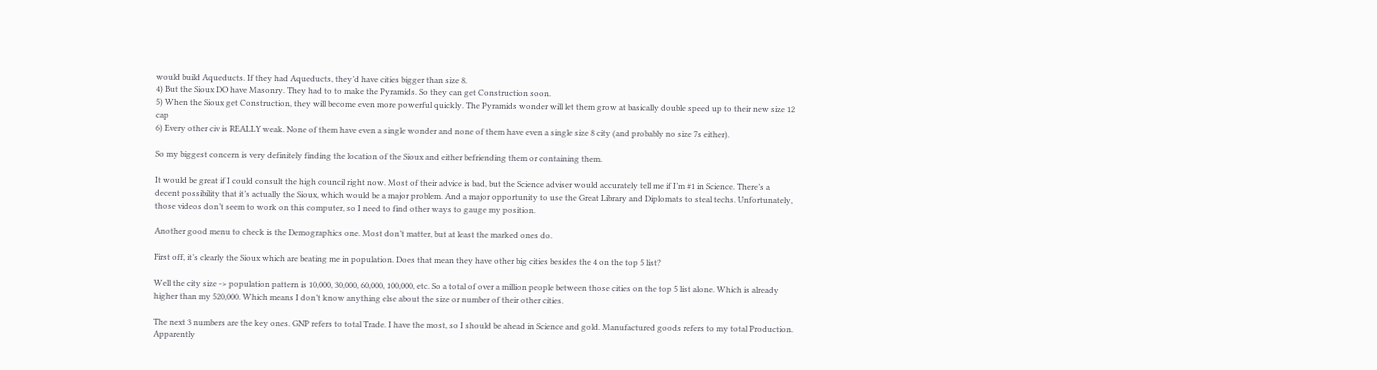would build Aqueducts. If they had Aqueducts, they’d have cities bigger than size 8.
4) But the Sioux DO have Masonry. They had to to make the Pyramids. So they can get Construction soon.
5) When the Sioux get Construction, they will become even more powerful quickly. The Pyramids wonder will let them grow at basically double speed up to their new size 12 cap
6) Every other civ is REALLY weak. None of them have even a single wonder and none of them have even a single size 8 city (and probably no size 7s either).

So my biggest concern is very definitely finding the location of the Sioux and either befriending them or containing them.

It would be great if I could consult the high council right now. Most of their advice is bad, but the Science adviser would accurately tell me if I’m #1 in Science. There’s a decent possibility that it’s actually the Sioux, which would be a major problem. And a major opportunity to use the Great Library and Diplomats to steal techs. Unfortunately, those videos don’t seem to work on this computer, so I need to find other ways to gauge my position.

Another good menu to check is the Demographics one. Most don’t matter, but at least the marked ones do.

First off, it’s clearly the Sioux which are beating me in population. Does that mean they have other big cities besides the 4 on the top 5 list?

Well the city size -> population pattern is 10,000, 30,000, 60,000, 100,000, etc. So a total of over a million people between those cities on the top 5 list alone. Which is already higher than my 520,000. Which means I don’t know anything else about the size or number of their other cities.

The next 3 numbers are the key ones. GNP refers to total Trade. I have the most, so I should be ahead in Science and gold. Manufactured goods refers to my total Production. Apparently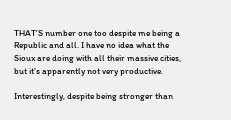THAT’S number one too despite me being a Republic and all. I have no idea what the Sioux are doing with all their massive cities, but it’s apparently not very productive.

Interestingly, despite being stronger than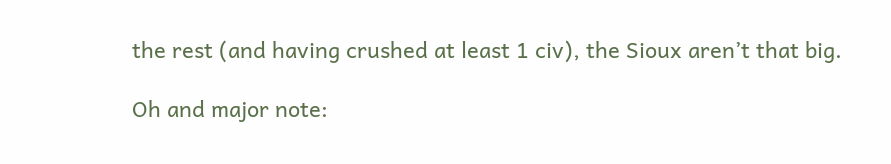the rest (and having crushed at least 1 civ), the Sioux aren’t that big.

Oh and major note: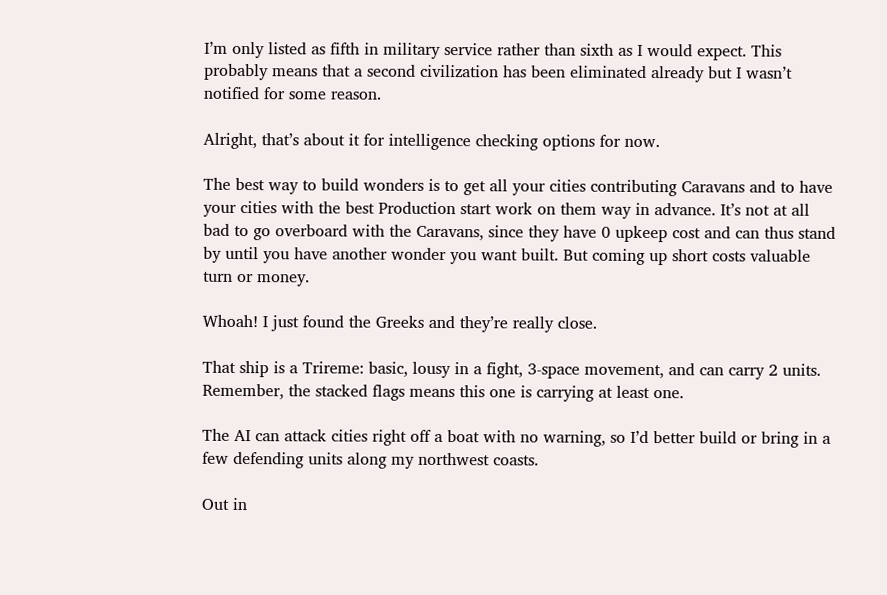I’m only listed as fifth in military service rather than sixth as I would expect. This probably means that a second civilization has been eliminated already but I wasn’t notified for some reason.

Alright, that’s about it for intelligence checking options for now.

The best way to build wonders is to get all your cities contributing Caravans and to have your cities with the best Production start work on them way in advance. It’s not at all bad to go overboard with the Caravans, since they have 0 upkeep cost and can thus stand by until you have another wonder you want built. But coming up short costs valuable turn or money.

Whoah! I just found the Greeks and they’re really close.

That ship is a Trireme: basic, lousy in a fight, 3-space movement, and can carry 2 units. Remember, the stacked flags means this one is carrying at least one.

The AI can attack cities right off a boat with no warning, so I’d better build or bring in a few defending units along my northwest coasts.

Out in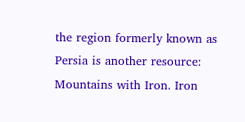the region formerly known as Persia is another resource: Mountains with Iron. Iron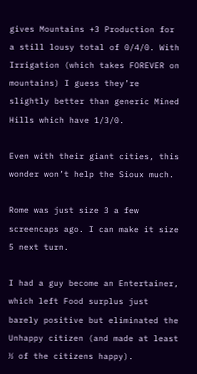gives Mountains +3 Production for a still lousy total of 0/4/0. With Irrigation (which takes FOREVER on mountains) I guess they’re slightly better than generic Mined Hills which have 1/3/0.

Even with their giant cities, this wonder won’t help the Sioux much.

Rome was just size 3 a few screencaps ago. I can make it size 5 next turn.

I had a guy become an Entertainer, which left Food surplus just barely positive but eliminated the Unhappy citizen (and made at least ½ of the citizens happy).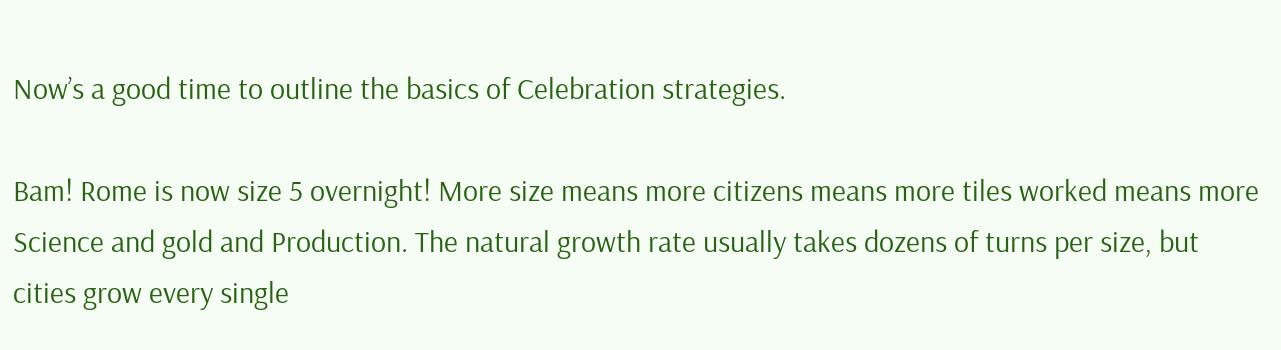Now’s a good time to outline the basics of Celebration strategies.

Bam! Rome is now size 5 overnight! More size means more citizens means more tiles worked means more Science and gold and Production. The natural growth rate usually takes dozens of turns per size, but cities grow every single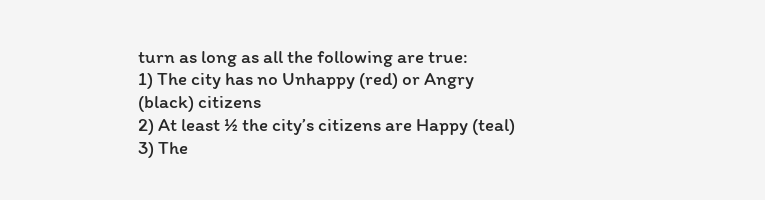turn as long as all the following are true:
1) The city has no Unhappy (red) or Angry (black) citizens
2) At least ½ the city’s citizens are Happy (teal)
3) The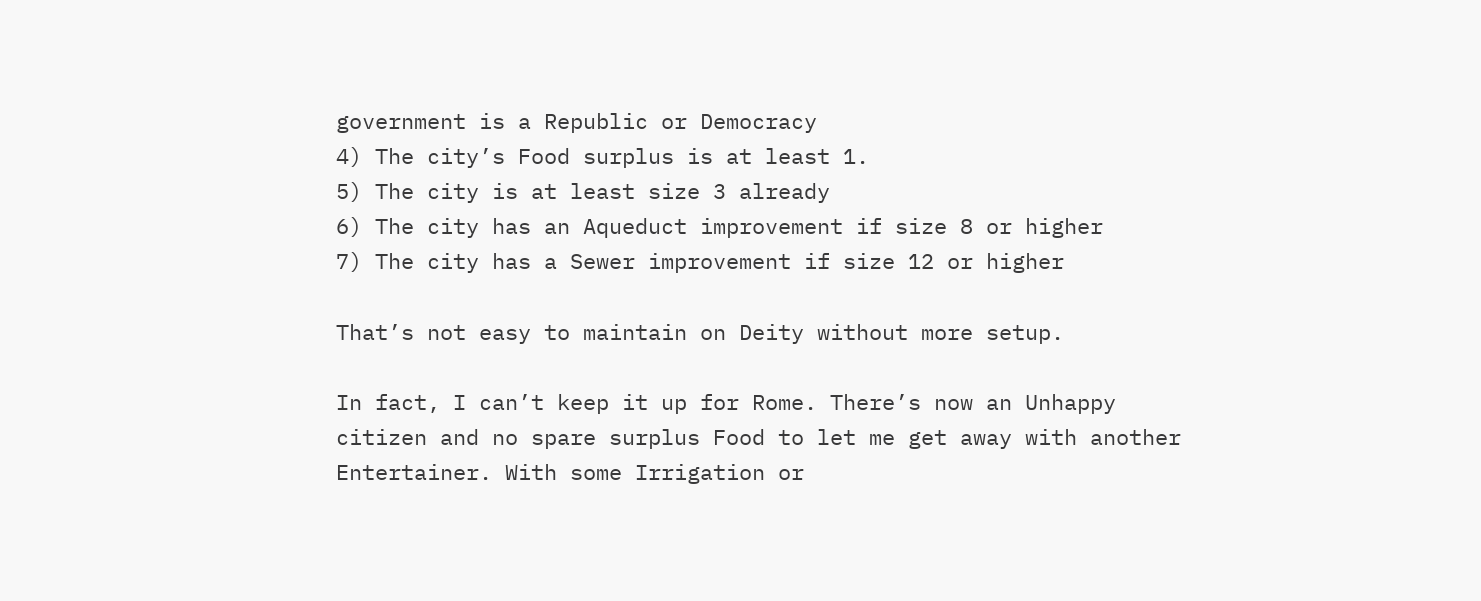government is a Republic or Democracy
4) The city’s Food surplus is at least 1.
5) The city is at least size 3 already
6) The city has an Aqueduct improvement if size 8 or higher
7) The city has a Sewer improvement if size 12 or higher

That’s not easy to maintain on Deity without more setup.

In fact, I can’t keep it up for Rome. There’s now an Unhappy citizen and no spare surplus Food to let me get away with another Entertainer. With some Irrigation or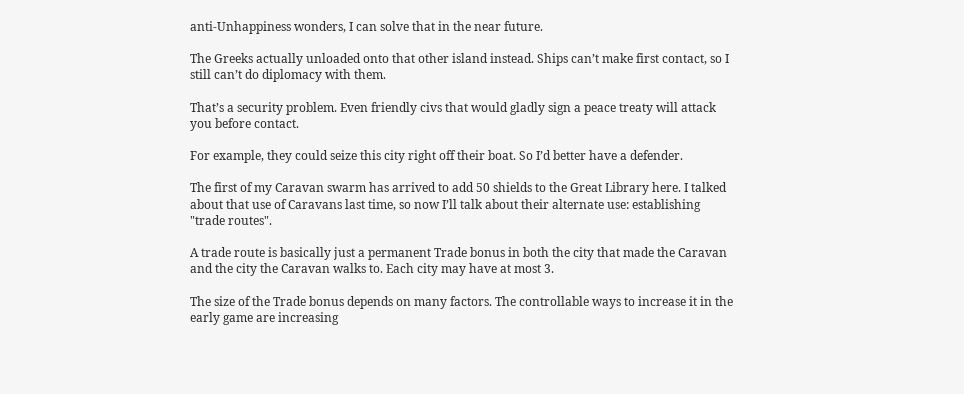anti-Unhappiness wonders, I can solve that in the near future.

The Greeks actually unloaded onto that other island instead. Ships can’t make first contact, so I still can’t do diplomacy with them.

That’s a security problem. Even friendly civs that would gladly sign a peace treaty will attack you before contact.

For example, they could seize this city right off their boat. So I’d better have a defender.

The first of my Caravan swarm has arrived to add 50 shields to the Great Library here. I talked about that use of Caravans last time, so now I’ll talk about their alternate use: establishing "trade routes".

A trade route is basically just a permanent Trade bonus in both the city that made the Caravan and the city the Caravan walks to. Each city may have at most 3.

The size of the Trade bonus depends on many factors. The controllable ways to increase it in the early game are increasing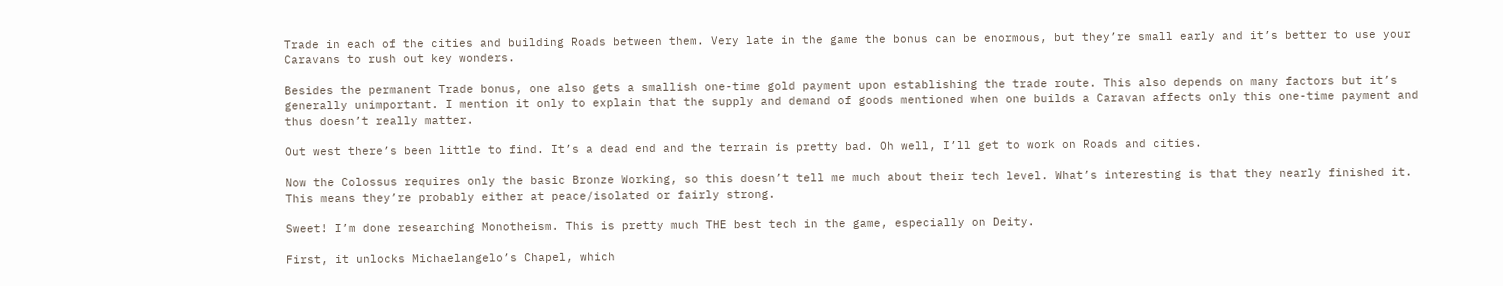Trade in each of the cities and building Roads between them. Very late in the game the bonus can be enormous, but they’re small early and it’s better to use your Caravans to rush out key wonders.

Besides the permanent Trade bonus, one also gets a smallish one-time gold payment upon establishing the trade route. This also depends on many factors but it’s generally unimportant. I mention it only to explain that the supply and demand of goods mentioned when one builds a Caravan affects only this one-time payment and thus doesn’t really matter.

Out west there’s been little to find. It’s a dead end and the terrain is pretty bad. Oh well, I’ll get to work on Roads and cities.

Now the Colossus requires only the basic Bronze Working, so this doesn’t tell me much about their tech level. What’s interesting is that they nearly finished it. This means they’re probably either at peace/isolated or fairly strong.

Sweet! I’m done researching Monotheism. This is pretty much THE best tech in the game, especially on Deity.

First, it unlocks Michaelangelo’s Chapel, which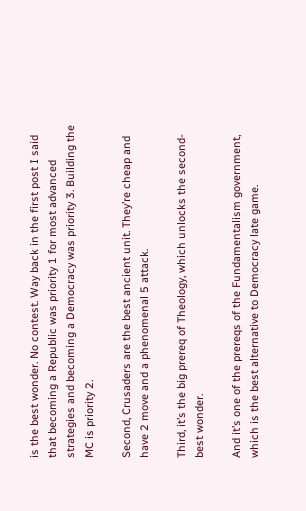is the best wonder. No contest. Way back in the first post I said that becoming a Republic was priority 1 for most advanced strategies and becoming a Democracy was priority 3. Building the MC is priority 2.

Second, Crusaders are the best ancient unit. They’re cheap and have 2 move and a phenomenal 5 attack.

Third, it’s the big prereq of Theology, which unlocks the second-best wonder.

And it’s one of the prereqs of the Fundamentalism government, which is the best alternative to Democracy late game.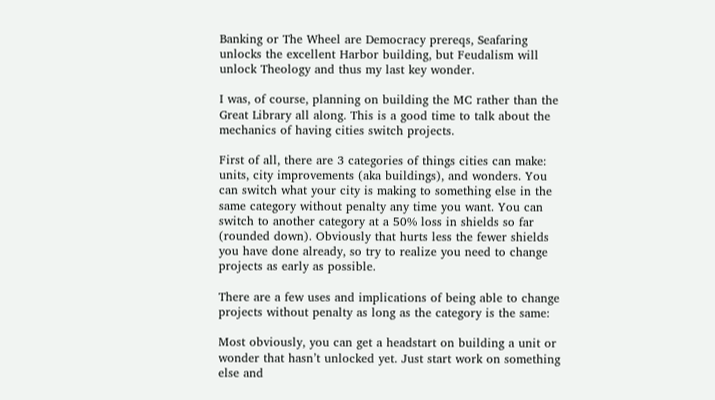Banking or The Wheel are Democracy prereqs, Seafaring unlocks the excellent Harbor building, but Feudalism will unlock Theology and thus my last key wonder.

I was, of course, planning on building the MC rather than the Great Library all along. This is a good time to talk about the mechanics of having cities switch projects.

First of all, there are 3 categories of things cities can make: units, city improvements (aka buildings), and wonders. You can switch what your city is making to something else in the same category without penalty any time you want. You can switch to another category at a 50% loss in shields so far (rounded down). Obviously that hurts less the fewer shields you have done already, so try to realize you need to change projects as early as possible.

There are a few uses and implications of being able to change projects without penalty as long as the category is the same:

Most obviously, you can get a headstart on building a unit or wonder that hasn’t unlocked yet. Just start work on something else and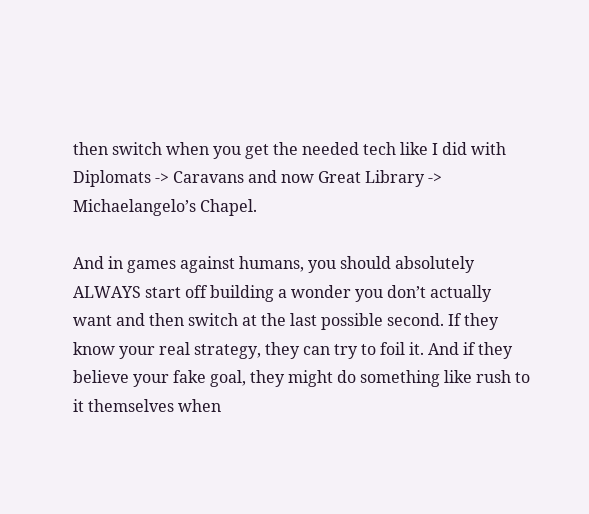then switch when you get the needed tech like I did with Diplomats -> Caravans and now Great Library -> Michaelangelo’s Chapel.

And in games against humans, you should absolutely ALWAYS start off building a wonder you don’t actually want and then switch at the last possible second. If they know your real strategy, they can try to foil it. And if they believe your fake goal, they might do something like rush to it themselves when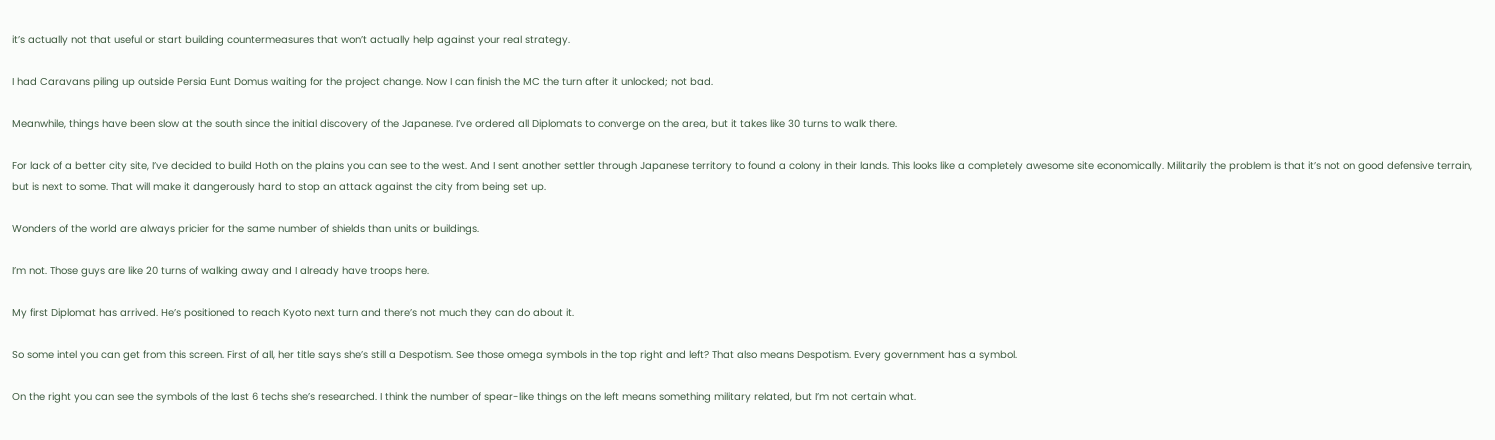it’s actually not that useful or start building countermeasures that won’t actually help against your real strategy.

I had Caravans piling up outside Persia Eunt Domus waiting for the project change. Now I can finish the MC the turn after it unlocked; not bad.

Meanwhile, things have been slow at the south since the initial discovery of the Japanese. I’ve ordered all Diplomats to converge on the area, but it takes like 30 turns to walk there.

For lack of a better city site, I’ve decided to build Hoth on the plains you can see to the west. And I sent another settler through Japanese territory to found a colony in their lands. This looks like a completely awesome site economically. Militarily the problem is that it’s not on good defensive terrain, but is next to some. That will make it dangerously hard to stop an attack against the city from being set up.

Wonders of the world are always pricier for the same number of shields than units or buildings.

I’m not. Those guys are like 20 turns of walking away and I already have troops here.

My first Diplomat has arrived. He’s positioned to reach Kyoto next turn and there’s not much they can do about it.

So some intel you can get from this screen. First of all, her title says she’s still a Despotism. See those omega symbols in the top right and left? That also means Despotism. Every government has a symbol.

On the right you can see the symbols of the last 6 techs she’s researched. I think the number of spear-like things on the left means something military related, but I’m not certain what.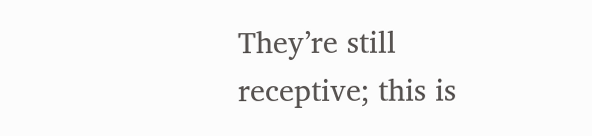They’re still receptive; this is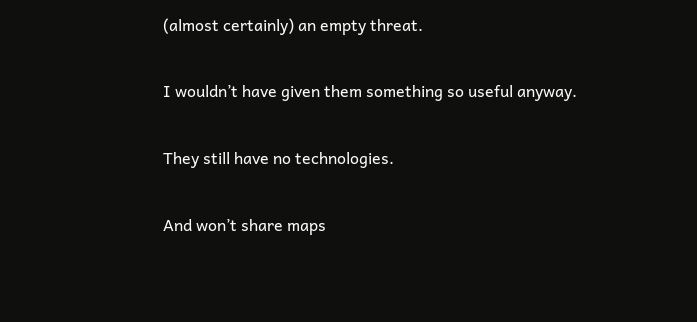(almost certainly) an empty threat.

I wouldn’t have given them something so useful anyway.

They still have no technologies.

And won’t share maps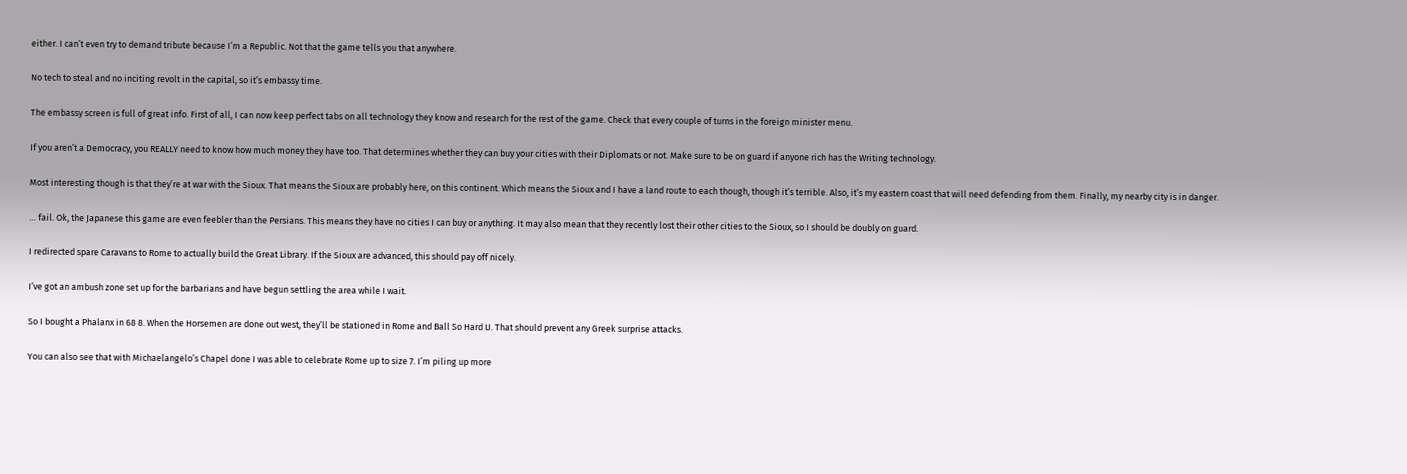either. I can’t even try to demand tribute because I’m a Republic. Not that the game tells you that anywhere.

No tech to steal and no inciting revolt in the capital, so it’s embassy time.

The embassy screen is full of great info. First of all, I can now keep perfect tabs on all technology they know and research for the rest of the game. Check that every couple of turns in the foreign minister menu.

If you aren’t a Democracy, you REALLY need to know how much money they have too. That determines whether they can buy your cities with their Diplomats or not. Make sure to be on guard if anyone rich has the Writing technology.

Most interesting though is that they’re at war with the Sioux. That means the Sioux are probably here, on this continent. Which means the Sioux and I have a land route to each though, though it’s terrible. Also, it’s my eastern coast that will need defending from them. Finally, my nearby city is in danger.

… fail. Ok, the Japanese this game are even feebler than the Persians. This means they have no cities I can buy or anything. It may also mean that they recently lost their other cities to the Sioux, so I should be doubly on guard.

I redirected spare Caravans to Rome to actually build the Great Library. If the Sioux are advanced, this should pay off nicely.

I’ve got an ambush zone set up for the barbarians and have begun settling the area while I wait.

So I bought a Phalanx in 68 8. When the Horsemen are done out west, they’ll be stationed in Rome and Ball So Hard U. That should prevent any Greek surprise attacks.

You can also see that with Michaelangelo’s Chapel done I was able to celebrate Rome up to size 7. I’m piling up more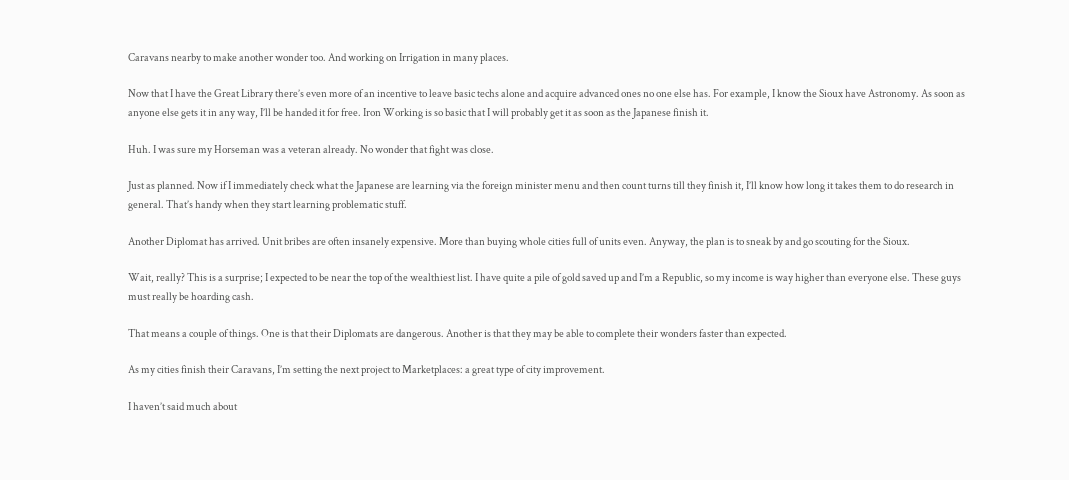Caravans nearby to make another wonder too. And working on Irrigation in many places.

Now that I have the Great Library there’s even more of an incentive to leave basic techs alone and acquire advanced ones no one else has. For example, I know the Sioux have Astronomy. As soon as anyone else gets it in any way, I’ll be handed it for free. Iron Working is so basic that I will probably get it as soon as the Japanese finish it.

Huh. I was sure my Horseman was a veteran already. No wonder that fight was close.

Just as planned. Now if I immediately check what the Japanese are learning via the foreign minister menu and then count turns till they finish it, I’ll know how long it takes them to do research in general. That’s handy when they start learning problematic stuff.

Another Diplomat has arrived. Unit bribes are often insanely expensive. More than buying whole cities full of units even. Anyway, the plan is to sneak by and go scouting for the Sioux.

Wait, really? This is a surprise; I expected to be near the top of the wealthiest list. I have quite a pile of gold saved up and I’m a Republic, so my income is way higher than everyone else. These guys must really be hoarding cash.

That means a couple of things. One is that their Diplomats are dangerous. Another is that they may be able to complete their wonders faster than expected.

As my cities finish their Caravans, I’m setting the next project to Marketplaces: a great type of city improvement.

I haven’t said much about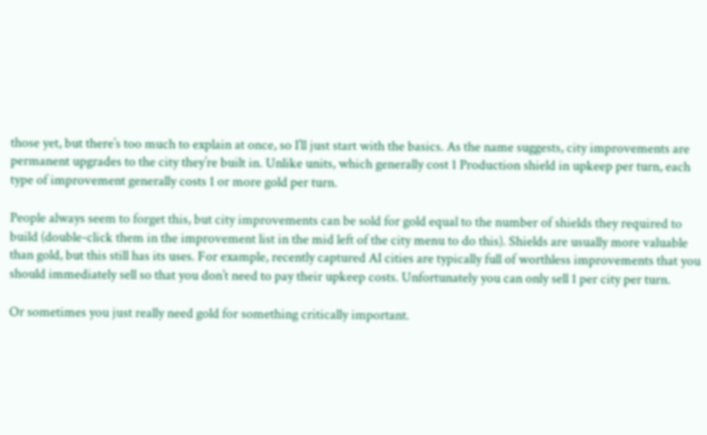those yet, but there’s too much to explain at once, so I’ll just start with the basics. As the name suggests, city improvements are permanent upgrades to the city they’re built in. Unlike units, which generally cost 1 Production shield in upkeep per turn, each type of improvement generally costs 1 or more gold per turn.

People always seem to forget this, but city improvements can be sold for gold equal to the number of shields they required to build (double-click them in the improvement list in the mid left of the city menu to do this). Shields are usually more valuable than gold, but this still has its uses. For example, recently captured AI cities are typically full of worthless improvements that you should immediately sell so that you don’t need to pay their upkeep costs. Unfortunately you can only sell 1 per city per turn.

Or sometimes you just really need gold for something critically important.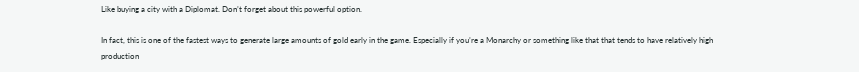Like buying a city with a Diplomat. Don’t forget about this powerful option.

In fact, this is one of the fastest ways to generate large amounts of gold early in the game. Especially if you’re a Monarchy or something like that that tends to have relatively high production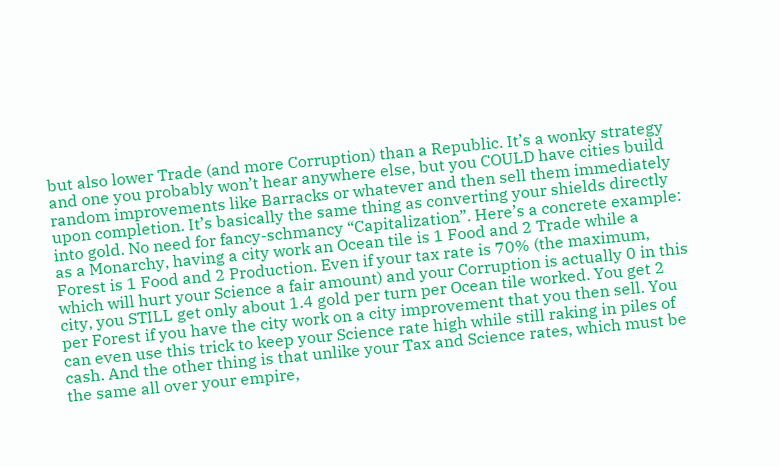but also lower Trade (and more Corruption) than a Republic. It’s a wonky strategy and one you probably won’t hear anywhere else, but you COULD have cities build random improvements like Barracks or whatever and then sell them immediately upon completion. It’s basically the same thing as converting your shields directly into gold. No need for fancy-schmancy “Capitalization”. Here’s a concrete example: as a Monarchy, having a city work an Ocean tile is 1 Food and 2 Trade while a Forest is 1 Food and 2 Production. Even if your tax rate is 70% (the maximum, which will hurt your Science a fair amount) and your Corruption is actually 0 in this city, you STILL get only about 1.4 gold per turn per Ocean tile worked. You get 2 per Forest if you have the city work on a city improvement that you then sell. You can even use this trick to keep your Science rate high while still raking in piles of cash. And the other thing is that unlike your Tax and Science rates, which must be the same all over your empire,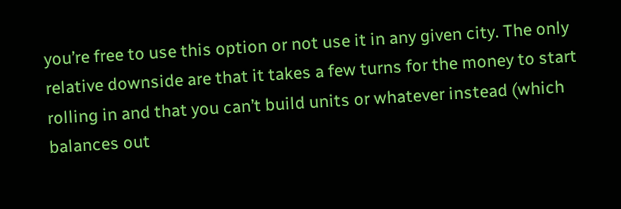you’re free to use this option or not use it in any given city. The only relative downside are that it takes a few turns for the money to start rolling in and that you can’t build units or whatever instead (which balances out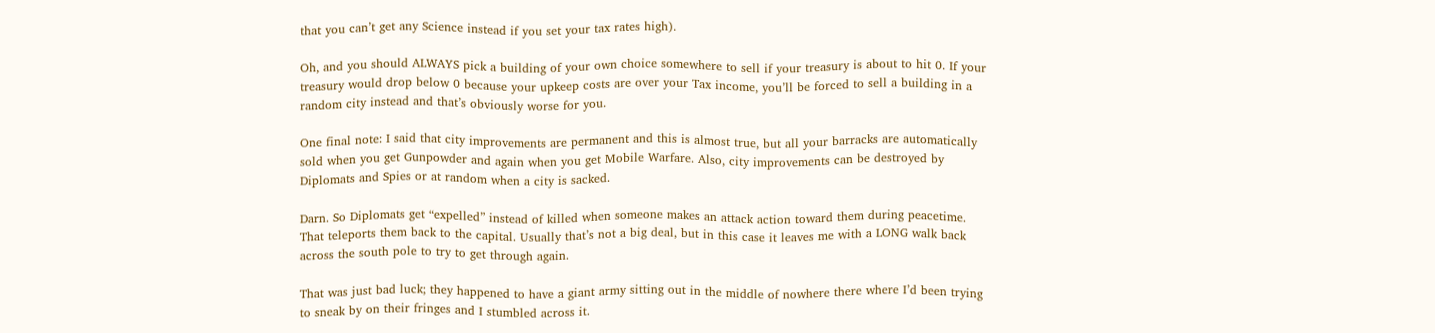that you can’t get any Science instead if you set your tax rates high).

Oh, and you should ALWAYS pick a building of your own choice somewhere to sell if your treasury is about to hit 0. If your treasury would drop below 0 because your upkeep costs are over your Tax income, you’ll be forced to sell a building in a random city instead and that’s obviously worse for you.

One final note: I said that city improvements are permanent and this is almost true, but all your barracks are automatically sold when you get Gunpowder and again when you get Mobile Warfare. Also, city improvements can be destroyed by Diplomats and Spies or at random when a city is sacked.

Darn. So Diplomats get “expelled” instead of killed when someone makes an attack action toward them during peacetime. That teleports them back to the capital. Usually that’s not a big deal, but in this case it leaves me with a LONG walk back across the south pole to try to get through again.

That was just bad luck; they happened to have a giant army sitting out in the middle of nowhere there where I’d been trying to sneak by on their fringes and I stumbled across it.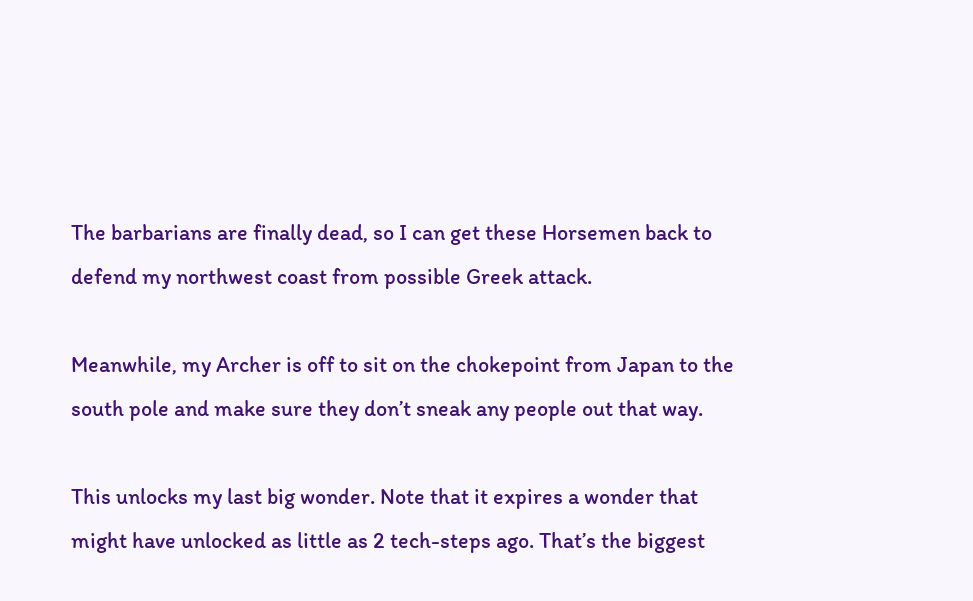The barbarians are finally dead, so I can get these Horsemen back to defend my northwest coast from possible Greek attack.

Meanwhile, my Archer is off to sit on the chokepoint from Japan to the south pole and make sure they don’t sneak any people out that way.

This unlocks my last big wonder. Note that it expires a wonder that might have unlocked as little as 2 tech-steps ago. That’s the biggest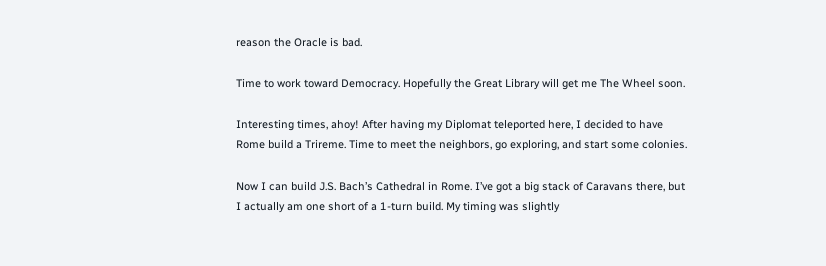reason the Oracle is bad.

Time to work toward Democracy. Hopefully the Great Library will get me The Wheel soon.

Interesting times, ahoy! After having my Diplomat teleported here, I decided to have Rome build a Trireme. Time to meet the neighbors, go exploring, and start some colonies.

Now I can build J.S. Bach’s Cathedral in Rome. I’ve got a big stack of Caravans there, but I actually am one short of a 1-turn build. My timing was slightly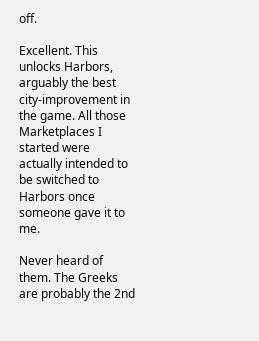off.

Excellent. This unlocks Harbors, arguably the best city-improvement in the game. All those Marketplaces I started were actually intended to be switched to Harbors once someone gave it to me.

Never heard of them. The Greeks are probably the 2nd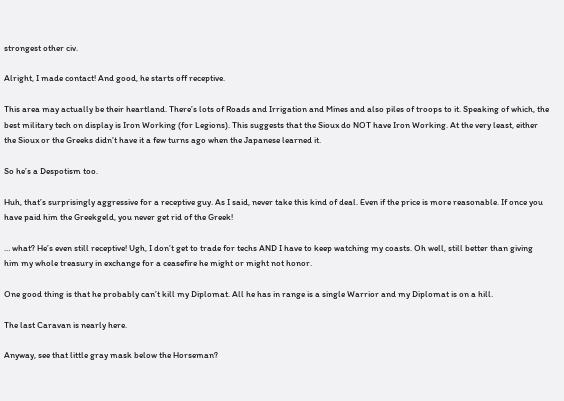strongest other civ.

Alright, I made contact! And good, he starts off receptive.

This area may actually be their heartland. There’s lots of Roads and Irrigation and Mines and also piles of troops to it. Speaking of which, the best military tech on display is Iron Working (for Legions). This suggests that the Sioux do NOT have Iron Working. At the very least, either the Sioux or the Greeks didn’t have it a few turns ago when the Japanese learned it.

So he’s a Despotism too.

Huh, that’s surprisingly aggressive for a receptive guy. As I said, never take this kind of deal. Even if the price is more reasonable. If once you have paid him the Greekgeld, you never get rid of the Greek!

… what? He’s even still receptive! Ugh, I don’t get to trade for techs AND I have to keep watching my coasts. Oh well, still better than giving him my whole treasury in exchange for a ceasefire he might or might not honor.

One good thing is that he probably can’t kill my Diplomat. All he has in range is a single Warrior and my Diplomat is on a hill.

The last Caravan is nearly here.

Anyway, see that little gray mask below the Horseman?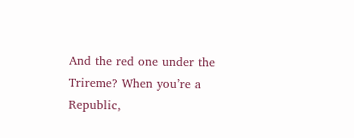And the red one under the Trireme? When you’re a Republic,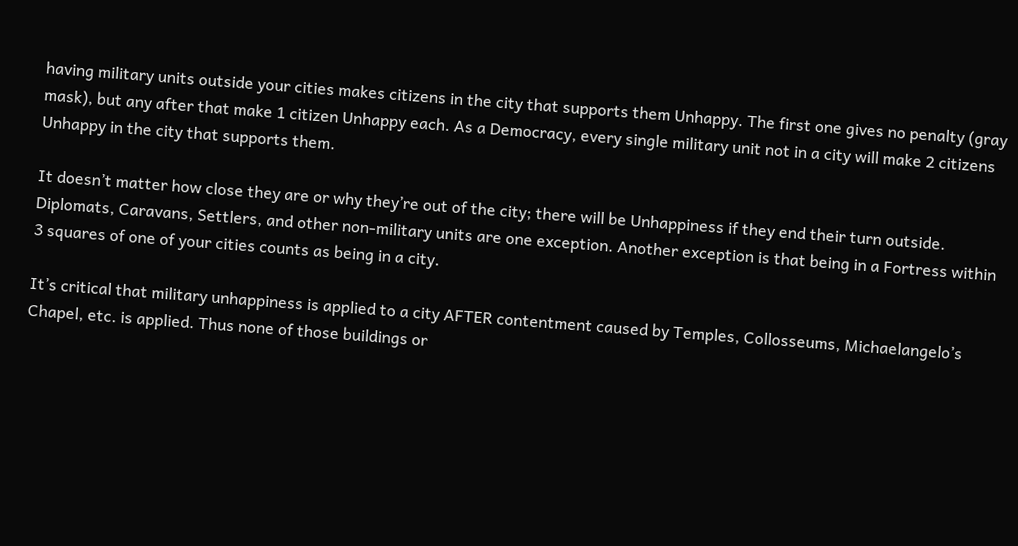having military units outside your cities makes citizens in the city that supports them Unhappy. The first one gives no penalty (gray mask), but any after that make 1 citizen Unhappy each. As a Democracy, every single military unit not in a city will make 2 citizens Unhappy in the city that supports them.

It doesn’t matter how close they are or why they’re out of the city; there will be Unhappiness if they end their turn outside. Diplomats, Caravans, Settlers, and other non-military units are one exception. Another exception is that being in a Fortress within 3 squares of one of your cities counts as being in a city.

It’s critical that military unhappiness is applied to a city AFTER contentment caused by Temples, Collosseums, Michaelangelo’s Chapel, etc. is applied. Thus none of those buildings or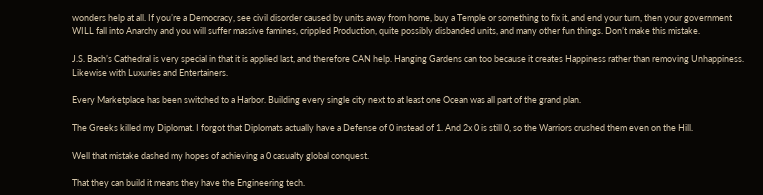wonders help at all. If you’re a Democracy, see civil disorder caused by units away from home, buy a Temple or something to fix it, and end your turn, then your government WILL fall into Anarchy and you will suffer massive famines, crippled Production, quite possibly disbanded units, and many other fun things. Don’t make this mistake.

J.S. Bach’s Cathedral is very special in that it is applied last, and therefore CAN help. Hanging Gardens can too because it creates Happiness rather than removing Unhappiness. Likewise with Luxuries and Entertainers.

Every Marketplace has been switched to a Harbor. Building every single city next to at least one Ocean was all part of the grand plan.

The Greeks killed my Diplomat. I forgot that Diplomats actually have a Defense of 0 instead of 1. And 2x 0 is still 0, so the Warriors crushed them even on the Hill.

Well that mistake dashed my hopes of achieving a 0 casualty global conquest.

That they can build it means they have the Engineering tech.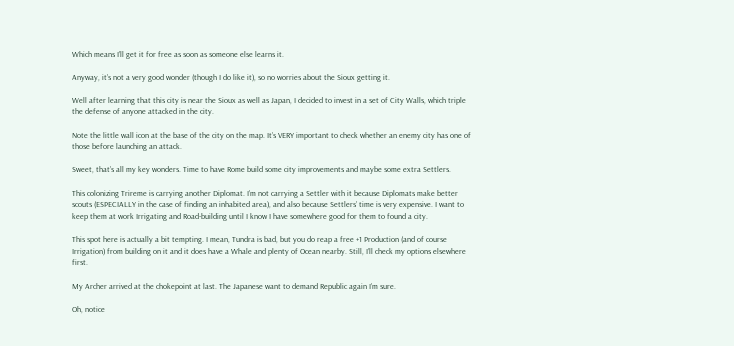Which means I’ll get it for free as soon as someone else learns it.

Anyway, it’s not a very good wonder (though I do like it), so no worries about the Sioux getting it.

Well after learning that this city is near the Sioux as well as Japan, I decided to invest in a set of City Walls, which triple the defense of anyone attacked in the city.

Note the little wall icon at the base of the city on the map. It’s VERY important to check whether an enemy city has one of those before launching an attack.

Sweet, that’s all my key wonders. Time to have Rome build some city improvements and maybe some extra Settlers.

This colonizing Trireme is carrying another Diplomat. I’m not carrying a Settler with it because Diplomats make better scouts (ESPECIALLY in the case of finding an inhabited area), and also because Settlers’ time is very expensive. I want to keep them at work Irrigating and Road-building until I know I have somewhere good for them to found a city.

This spot here is actually a bit tempting. I mean, Tundra is bad, but you do reap a free +1 Production (and of course Irrigation) from building on it and it does have a Whale and plenty of Ocean nearby. Still, I’ll check my options elsewhere first.

My Archer arrived at the chokepoint at last. The Japanese want to demand Republic again I’m sure.

Oh, notice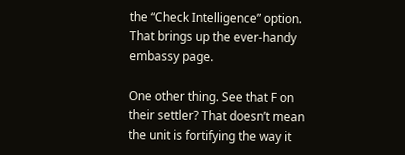the “Check Intelligence” option. That brings up the ever-handy embassy page.

One other thing. See that F on their settler? That doesn’t mean the unit is fortifying the way it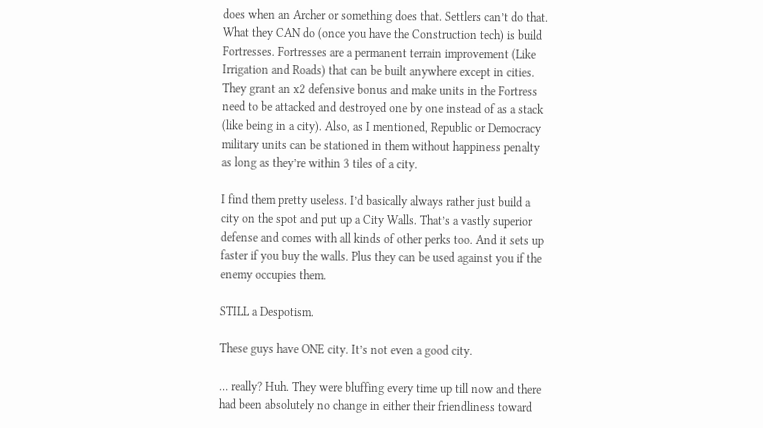does when an Archer or something does that. Settlers can’t do that. What they CAN do (once you have the Construction tech) is build Fortresses. Fortresses are a permanent terrain improvement (Like Irrigation and Roads) that can be built anywhere except in cities. They grant an x2 defensive bonus and make units in the Fortress need to be attacked and destroyed one by one instead of as a stack (like being in a city). Also, as I mentioned, Republic or Democracy military units can be stationed in them without happiness penalty as long as they’re within 3 tiles of a city.

I find them pretty useless. I’d basically always rather just build a city on the spot and put up a City Walls. That’s a vastly superior defense and comes with all kinds of other perks too. And it sets up faster if you buy the walls. Plus they can be used against you if the enemy occupies them.

STILL a Despotism.

These guys have ONE city. It’s not even a good city.

… really? Huh. They were bluffing every time up till now and there had been absolutely no change in either their friendliness toward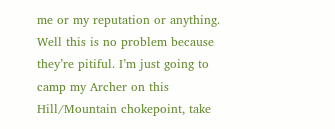me or my reputation or anything. Well this is no problem because they’re pitiful. I’m just going to camp my Archer on this Hill/Mountain chokepoint, take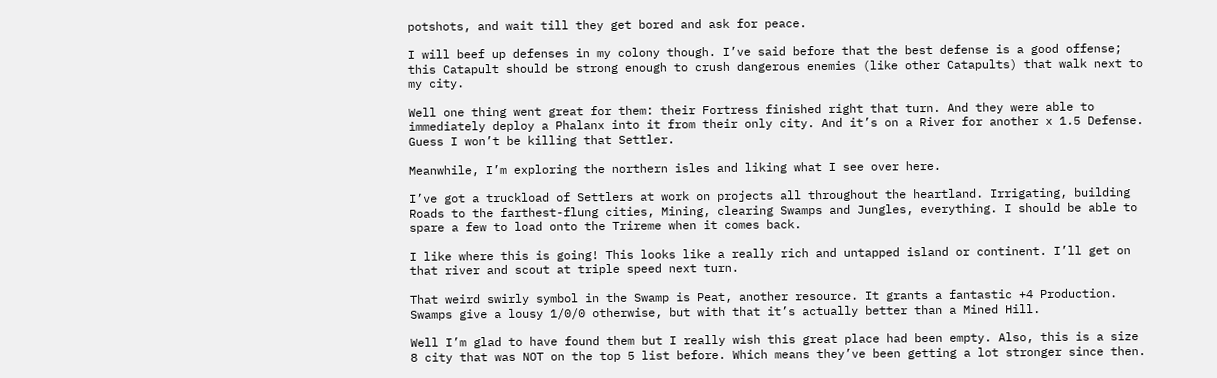potshots, and wait till they get bored and ask for peace.

I will beef up defenses in my colony though. I’ve said before that the best defense is a good offense; this Catapult should be strong enough to crush dangerous enemies (like other Catapults) that walk next to my city.

Well one thing went great for them: their Fortress finished right that turn. And they were able to immediately deploy a Phalanx into it from their only city. And it’s on a River for another x 1.5 Defense. Guess I won’t be killing that Settler.

Meanwhile, I’m exploring the northern isles and liking what I see over here.

I’ve got a truckload of Settlers at work on projects all throughout the heartland. Irrigating, building Roads to the farthest-flung cities, Mining, clearing Swamps and Jungles, everything. I should be able to spare a few to load onto the Trireme when it comes back.

I like where this is going! This looks like a really rich and untapped island or continent. I’ll get on that river and scout at triple speed next turn.

That weird swirly symbol in the Swamp is Peat, another resource. It grants a fantastic +4 Production. Swamps give a lousy 1/0/0 otherwise, but with that it’s actually better than a Mined Hill.

Well I’m glad to have found them but I really wish this great place had been empty. Also, this is a size 8 city that was NOT on the top 5 list before. Which means they’ve been getting a lot stronger since then.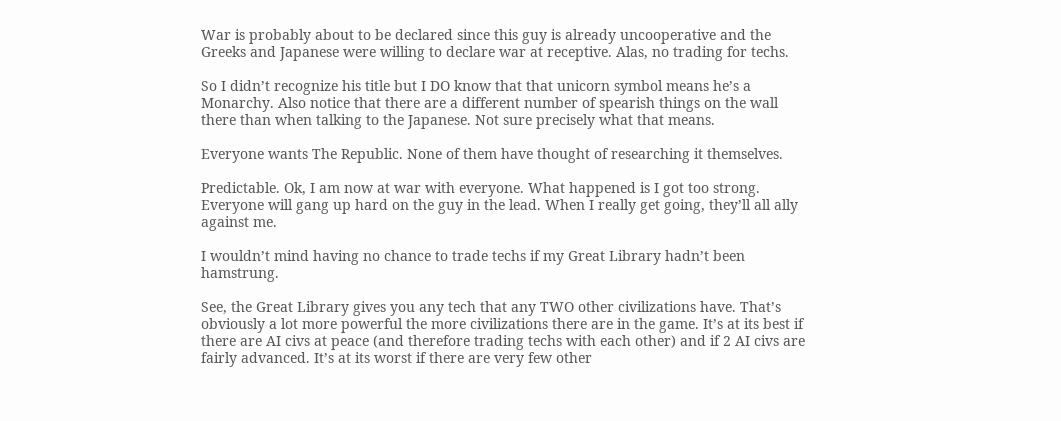War is probably about to be declared since this guy is already uncooperative and the Greeks and Japanese were willing to declare war at receptive. Alas, no trading for techs.

So I didn’t recognize his title but I DO know that that unicorn symbol means he’s a Monarchy. Also notice that there are a different number of spearish things on the wall there than when talking to the Japanese. Not sure precisely what that means.

Everyone wants The Republic. None of them have thought of researching it themselves.

Predictable. Ok, I am now at war with everyone. What happened is I got too strong. Everyone will gang up hard on the guy in the lead. When I really get going, they’ll all ally against me.

I wouldn’t mind having no chance to trade techs if my Great Library hadn’t been hamstrung.

See, the Great Library gives you any tech that any TWO other civilizations have. That’s obviously a lot more powerful the more civilizations there are in the game. It’s at its best if there are AI civs at peace (and therefore trading techs with each other) and if 2 AI civs are fairly advanced. It’s at its worst if there are very few other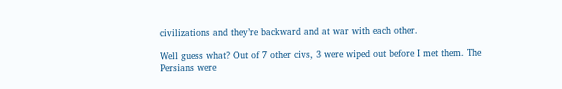civilizations and they’re backward and at war with each other.

Well guess what? Out of 7 other civs, 3 were wiped out before I met them. The Persians were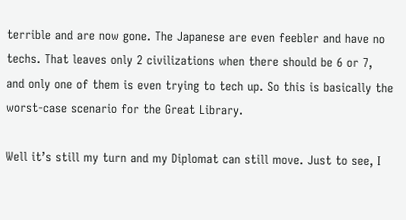terrible and are now gone. The Japanese are even feebler and have no techs. That leaves only 2 civilizations when there should be 6 or 7, and only one of them is even trying to tech up. So this is basically the worst-case scenario for the Great Library.

Well it’s still my turn and my Diplomat can still move. Just to see, I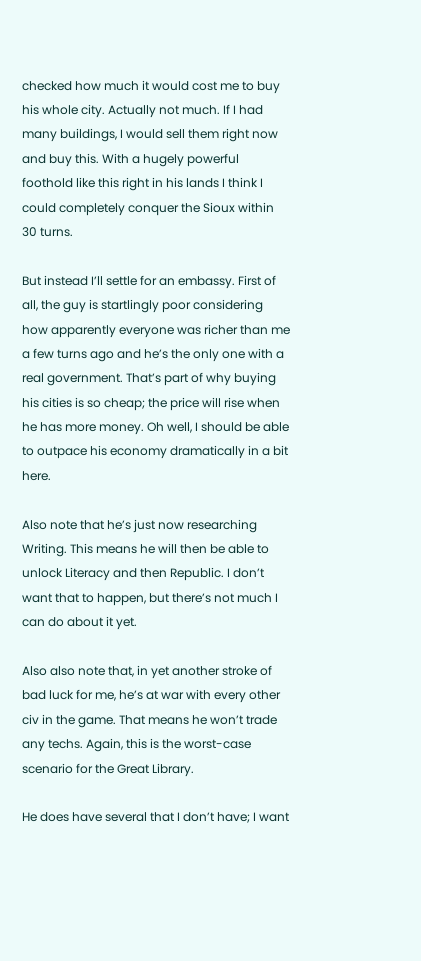checked how much it would cost me to buy his whole city. Actually not much. If I had many buildings, I would sell them right now and buy this. With a hugely powerful foothold like this right in his lands I think I could completely conquer the Sioux within 30 turns.

But instead I’ll settle for an embassy. First of all, the guy is startlingly poor considering how apparently everyone was richer than me a few turns ago and he’s the only one with a real government. That’s part of why buying his cities is so cheap; the price will rise when he has more money. Oh well, I should be able to outpace his economy dramatically in a bit here.

Also note that he’s just now researching Writing. This means he will then be able to unlock Literacy and then Republic. I don’t want that to happen, but there’s not much I can do about it yet.

Also also note that, in yet another stroke of bad luck for me, he’s at war with every other civ in the game. That means he won’t trade any techs. Again, this is the worst-case scenario for the Great Library.

He does have several that I don’t have; I want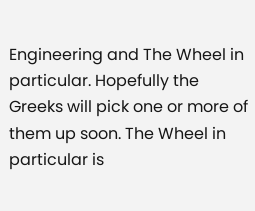Engineering and The Wheel in particular. Hopefully the Greeks will pick one or more of them up soon. The Wheel in particular is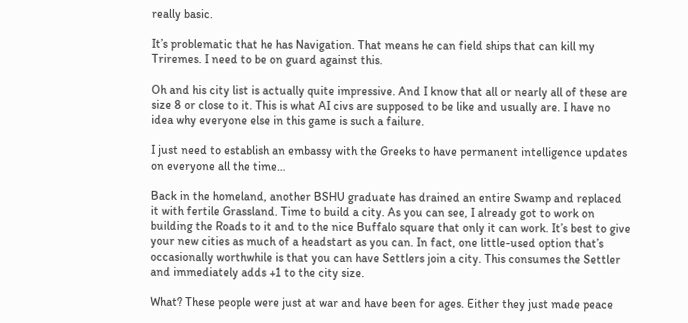really basic.

It’s problematic that he has Navigation. That means he can field ships that can kill my Triremes. I need to be on guard against this.

Oh and his city list is actually quite impressive. And I know that all or nearly all of these are size 8 or close to it. This is what AI civs are supposed to be like and usually are. I have no idea why everyone else in this game is such a failure.

I just need to establish an embassy with the Greeks to have permanent intelligence updates on everyone all the time…

Back in the homeland, another BSHU graduate has drained an entire Swamp and replaced it with fertile Grassland. Time to build a city. As you can see, I already got to work on building the Roads to it and to the nice Buffalo square that only it can work. It’s best to give your new cities as much of a headstart as you can. In fact, one little-used option that’s occasionally worthwhile is that you can have Settlers join a city. This consumes the Settler and immediately adds +1 to the city size.

What? These people were just at war and have been for ages. Either they just made peace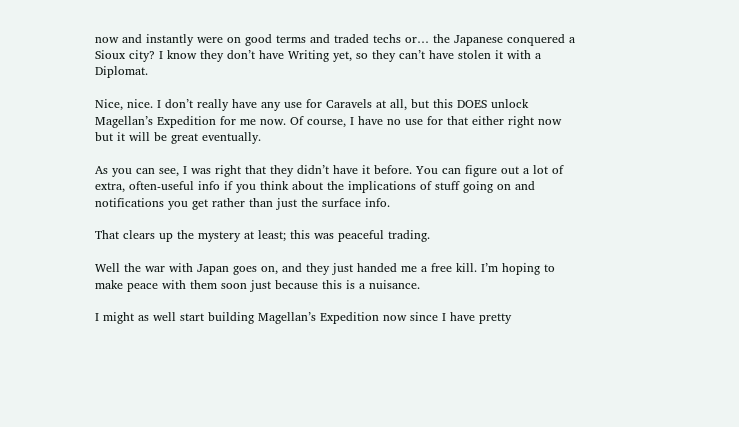now and instantly were on good terms and traded techs or… the Japanese conquered a Sioux city? I know they don’t have Writing yet, so they can’t have stolen it with a Diplomat.

Nice, nice. I don’t really have any use for Caravels at all, but this DOES unlock Magellan’s Expedition for me now. Of course, I have no use for that either right now but it will be great eventually.

As you can see, I was right that they didn’t have it before. You can figure out a lot of extra, often-useful info if you think about the implications of stuff going on and notifications you get rather than just the surface info.

That clears up the mystery at least; this was peaceful trading.

Well the war with Japan goes on, and they just handed me a free kill. I’m hoping to make peace with them soon just because this is a nuisance.

I might as well start building Magellan’s Expedition now since I have pretty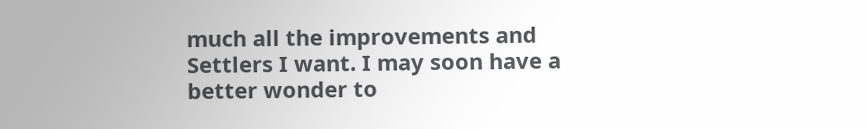much all the improvements and Settlers I want. I may soon have a better wonder to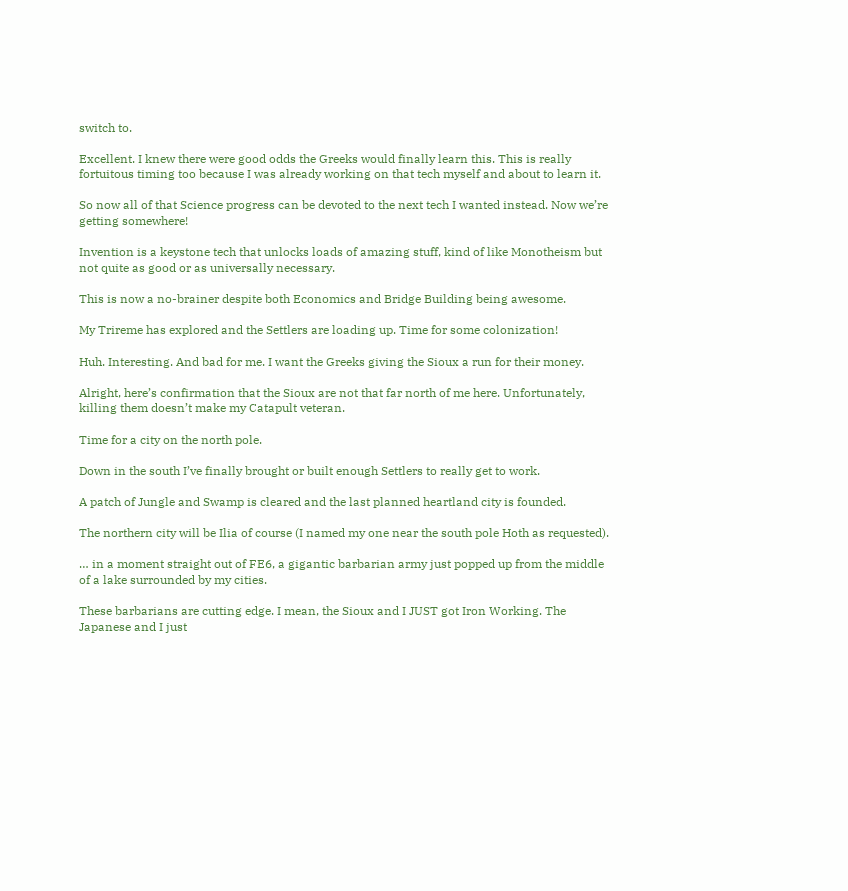switch to.

Excellent. I knew there were good odds the Greeks would finally learn this. This is really fortuitous timing too because I was already working on that tech myself and about to learn it.

So now all of that Science progress can be devoted to the next tech I wanted instead. Now we’re getting somewhere!

Invention is a keystone tech that unlocks loads of amazing stuff, kind of like Monotheism but not quite as good or as universally necessary.

This is now a no-brainer despite both Economics and Bridge Building being awesome.

My Trireme has explored and the Settlers are loading up. Time for some colonization!

Huh. Interesting. And bad for me. I want the Greeks giving the Sioux a run for their money.

Alright, here’s confirmation that the Sioux are not that far north of me here. Unfortunately, killing them doesn’t make my Catapult veteran.

Time for a city on the north pole.

Down in the south I’ve finally brought or built enough Settlers to really get to work.

A patch of Jungle and Swamp is cleared and the last planned heartland city is founded.

The northern city will be Ilia of course (I named my one near the south pole Hoth as requested).

… in a moment straight out of FE6, a gigantic barbarian army just popped up from the middle of a lake surrounded by my cities.

These barbarians are cutting edge. I mean, the Sioux and I JUST got Iron Working. The Japanese and I just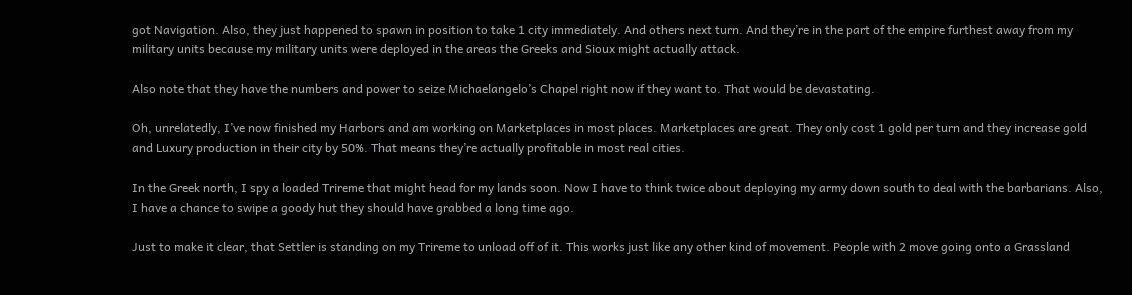got Navigation. Also, they just happened to spawn in position to take 1 city immediately. And others next turn. And they’re in the part of the empire furthest away from my military units because my military units were deployed in the areas the Greeks and Sioux might actually attack.

Also note that they have the numbers and power to seize Michaelangelo’s Chapel right now if they want to. That would be devastating.

Oh, unrelatedly, I’ve now finished my Harbors and am working on Marketplaces in most places. Marketplaces are great. They only cost 1 gold per turn and they increase gold and Luxury production in their city by 50%. That means they’re actually profitable in most real cities.

In the Greek north, I spy a loaded Trireme that might head for my lands soon. Now I have to think twice about deploying my army down south to deal with the barbarians. Also, I have a chance to swipe a goody hut they should have grabbed a long time ago.

Just to make it clear, that Settler is standing on my Trireme to unload off of it. This works just like any other kind of movement. People with 2 move going onto a Grassland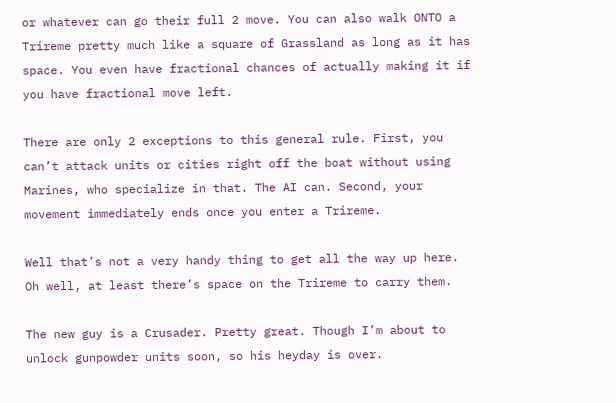or whatever can go their full 2 move. You can also walk ONTO a Trireme pretty much like a square of Grassland as long as it has space. You even have fractional chances of actually making it if you have fractional move left.

There are only 2 exceptions to this general rule. First, you can’t attack units or cities right off the boat without using Marines, who specialize in that. The AI can. Second, your movement immediately ends once you enter a Trireme.

Well that’s not a very handy thing to get all the way up here. Oh well, at least there’s space on the Trireme to carry them.

The new guy is a Crusader. Pretty great. Though I’m about to unlock gunpowder units soon, so his heyday is over.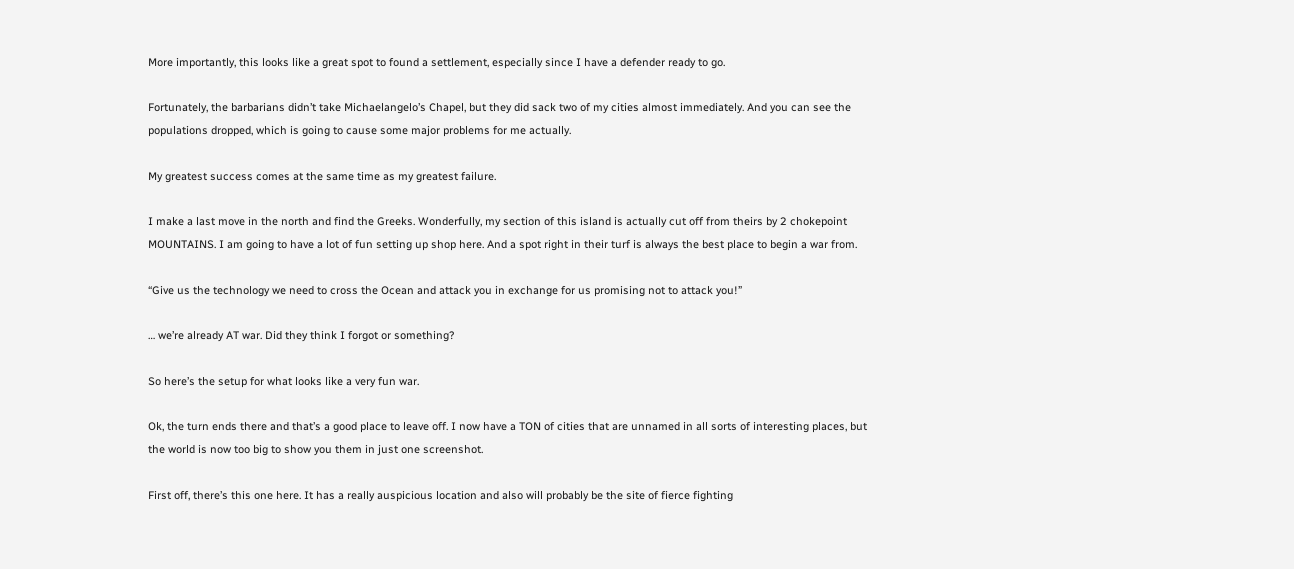More importantly, this looks like a great spot to found a settlement, especially since I have a defender ready to go.

Fortunately, the barbarians didn’t take Michaelangelo’s Chapel, but they did sack two of my cities almost immediately. And you can see the populations dropped, which is going to cause some major problems for me actually.

My greatest success comes at the same time as my greatest failure.

I make a last move in the north and find the Greeks. Wonderfully, my section of this island is actually cut off from theirs by 2 chokepoint MOUNTAINS. I am going to have a lot of fun setting up shop here. And a spot right in their turf is always the best place to begin a war from.

“Give us the technology we need to cross the Ocean and attack you in exchange for us promising not to attack you!”

… we’re already AT war. Did they think I forgot or something?

So here’s the setup for what looks like a very fun war.

Ok, the turn ends there and that’s a good place to leave off. I now have a TON of cities that are unnamed in all sorts of interesting places, but the world is now too big to show you them in just one screenshot.

First off, there’s this one here. It has a really auspicious location and also will probably be the site of fierce fighting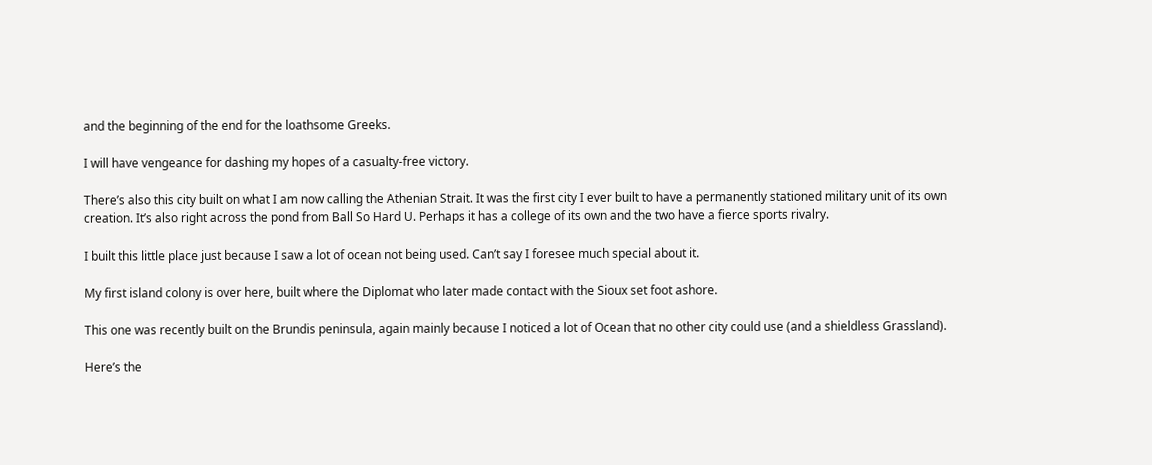and the beginning of the end for the loathsome Greeks.

I will have vengeance for dashing my hopes of a casualty-free victory.

There’s also this city built on what I am now calling the Athenian Strait. It was the first city I ever built to have a permanently stationed military unit of its own creation. It’s also right across the pond from Ball So Hard U. Perhaps it has a college of its own and the two have a fierce sports rivalry.

I built this little place just because I saw a lot of ocean not being used. Can’t say I foresee much special about it.

My first island colony is over here, built where the Diplomat who later made contact with the Sioux set foot ashore.

This one was recently built on the Brundis peninsula, again mainly because I noticed a lot of Ocean that no other city could use (and a shieldless Grassland).

Here’s the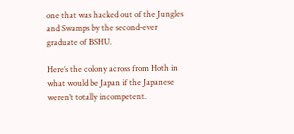one that was hacked out of the Jungles and Swamps by the second-ever graduate of BSHU.

Here’s the colony across from Hoth in what would be Japan if the Japanese weren’t totally incompetent.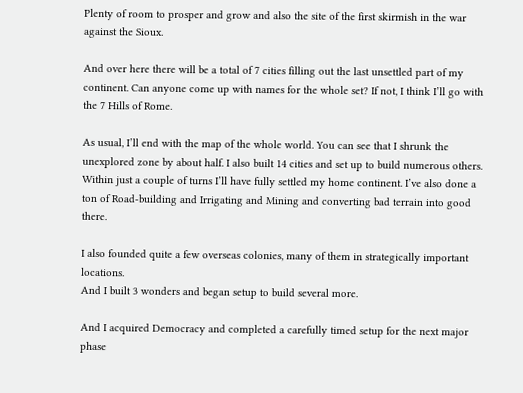Plenty of room to prosper and grow and also the site of the first skirmish in the war against the Sioux.

And over here there will be a total of 7 cities filling out the last unsettled part of my continent. Can anyone come up with names for the whole set? If not, I think I’ll go with the 7 Hills of Rome.

As usual, I’ll end with the map of the whole world. You can see that I shrunk the unexplored zone by about half. I also built 14 cities and set up to build numerous others. Within just a couple of turns I’ll have fully settled my home continent. I’ve also done a ton of Road-building and Irrigating and Mining and converting bad terrain into good there.

I also founded quite a few overseas colonies, many of them in strategically important locations.
And I built 3 wonders and began setup to build several more.

And I acquired Democracy and completed a carefully timed setup for the next major phase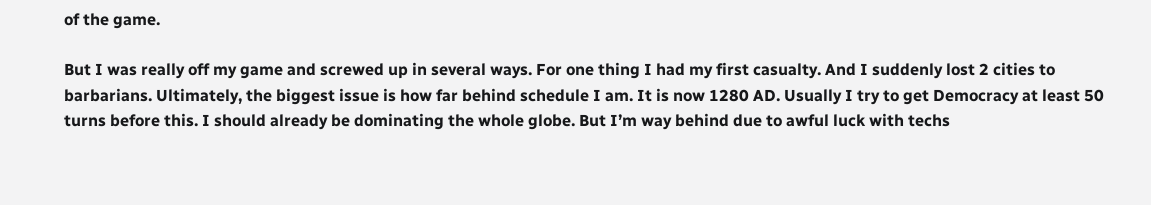of the game.

But I was really off my game and screwed up in several ways. For one thing I had my first casualty. And I suddenly lost 2 cities to barbarians. Ultimately, the biggest issue is how far behind schedule I am. It is now 1280 AD. Usually I try to get Democracy at least 50 turns before this. I should already be dominating the whole globe. But I’m way behind due to awful luck with techs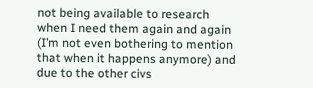not being available to research when I need them again and again (I’m not even bothering to mention that when it happens anymore) and due to the other civs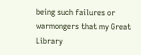being such failures or warmongers that my Great Library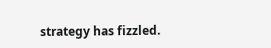strategy has fizzled.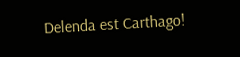Delenda est Carthago!